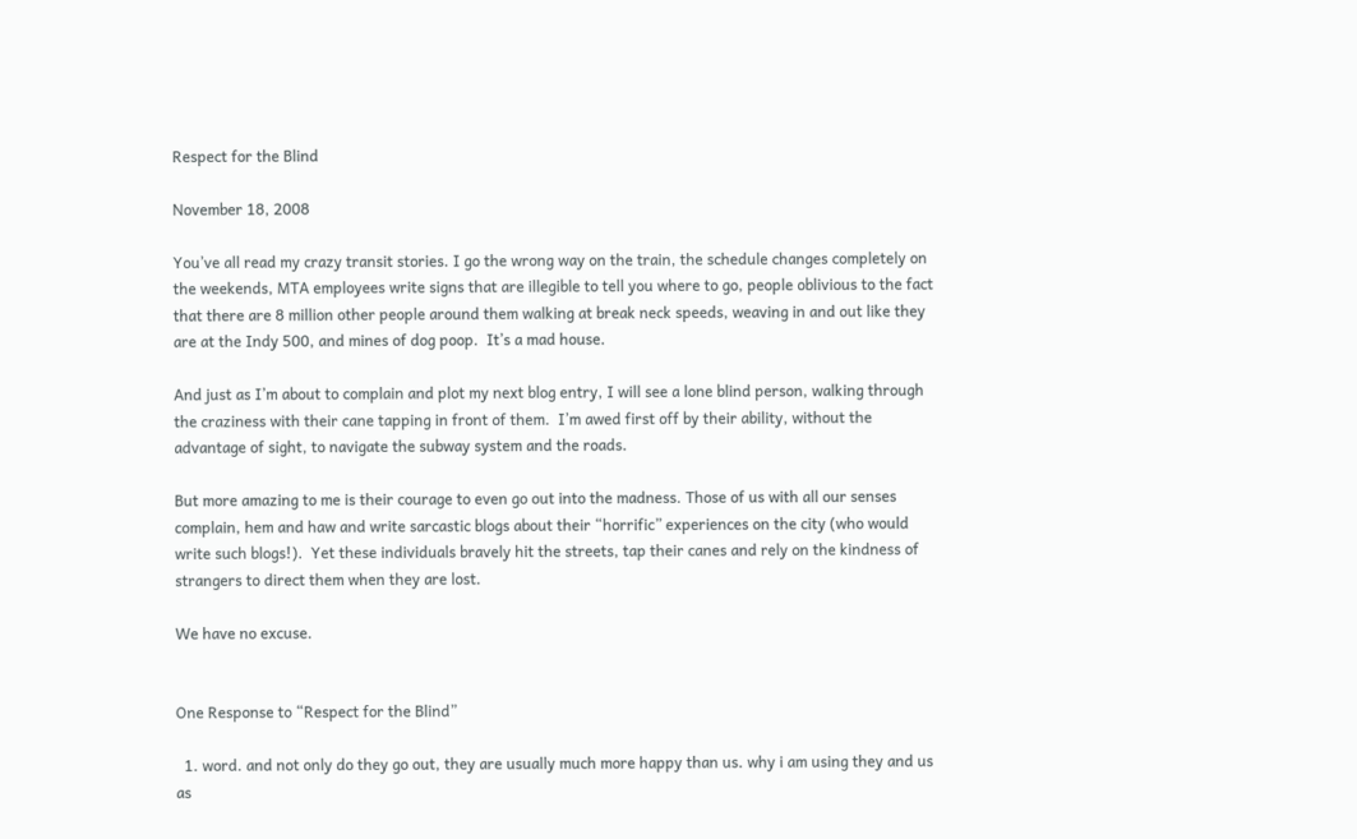Respect for the Blind

November 18, 2008

You’ve all read my crazy transit stories. I go the wrong way on the train, the schedule changes completely on the weekends, MTA employees write signs that are illegible to tell you where to go, people oblivious to the fact that there are 8 million other people around them walking at break neck speeds, weaving in and out like they are at the Indy 500, and mines of dog poop.  It’s a mad house.

And just as I’m about to complain and plot my next blog entry, I will see a lone blind person, walking through the craziness with their cane tapping in front of them.  I’m awed first off by their ability, without the advantage of sight, to navigate the subway system and the roads.

But more amazing to me is their courage to even go out into the madness. Those of us with all our senses complain, hem and haw and write sarcastic blogs about their “horrific” experiences on the city (who would write such blogs!).  Yet these individuals bravely hit the streets, tap their canes and rely on the kindness of strangers to direct them when they are lost.

We have no excuse.


One Response to “Respect for the Blind”

  1. word. and not only do they go out, they are usually much more happy than us. why i am using they and us as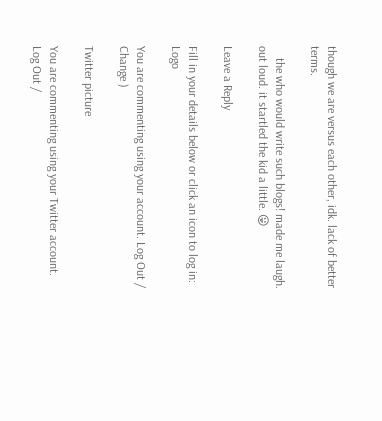though we are versus each other, idk. lack of better terms.

    the who would write such blogs! made me laugh. out loud. it startled the kid a little. 😛

Leave a Reply

Fill in your details below or click an icon to log in: Logo

You are commenting using your account. Log Out / Change )

Twitter picture

You are commenting using your Twitter account. Log Out /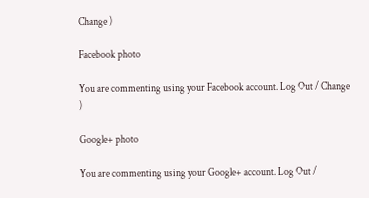Change )

Facebook photo

You are commenting using your Facebook account. Log Out / Change )

Google+ photo

You are commenting using your Google+ account. Log Out /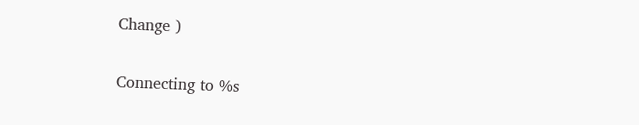Change )

Connecting to %s